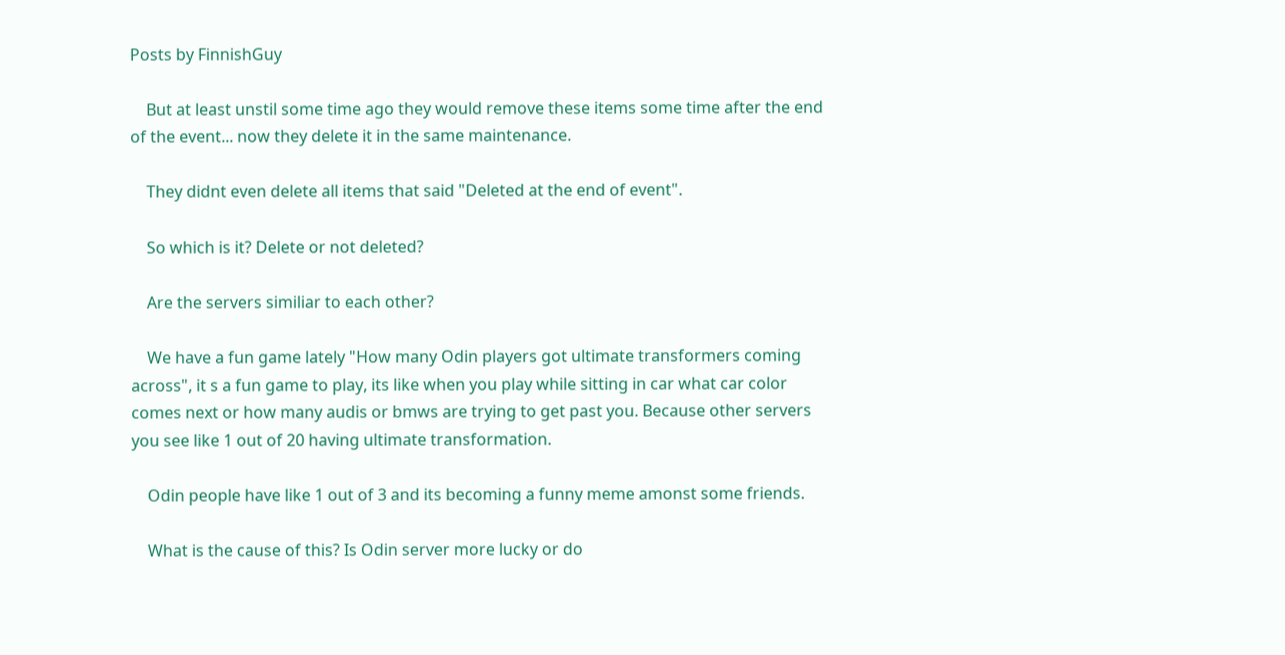Posts by FinnishGuy

    But at least unstil some time ago they would remove these items some time after the end of the event... now they delete it in the same maintenance.

    They didnt even delete all items that said "Deleted at the end of event".

    So which is it? Delete or not deleted?

    Are the servers similiar to each other?

    We have a fun game lately "How many Odin players got ultimate transformers coming across", it s a fun game to play, its like when you play while sitting in car what car color comes next or how many audis or bmws are trying to get past you. Because other servers you see like 1 out of 20 having ultimate transformation.

    Odin people have like 1 out of 3 and its becoming a funny meme amonst some friends.

    What is the cause of this? Is Odin server more lucky or do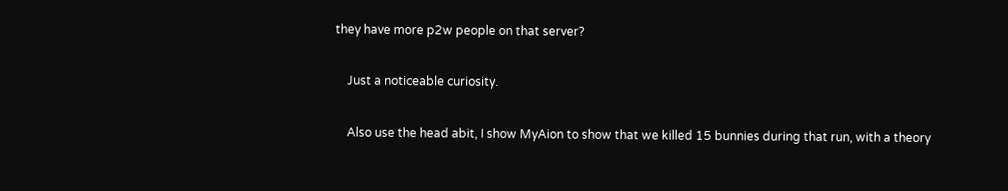they have more p2w people on that server?

    Just a noticeable curiosity.

    Also use the head abit, I show MyAion to show that we killed 15 bunnies during that run, with a theory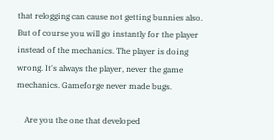that relogging can cause not getting bunnies also. But of course you will go instantly for the player instead of the mechanics. The player is doing wrong. It's always the player, never the game mechanics. Gameforge never made bugs.

    Are you the one that developed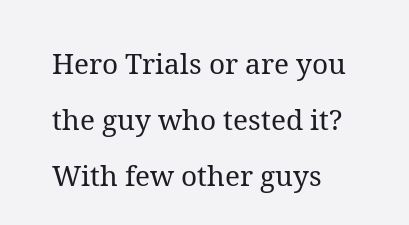Hero Trials or are you the guy who tested it? With few other guys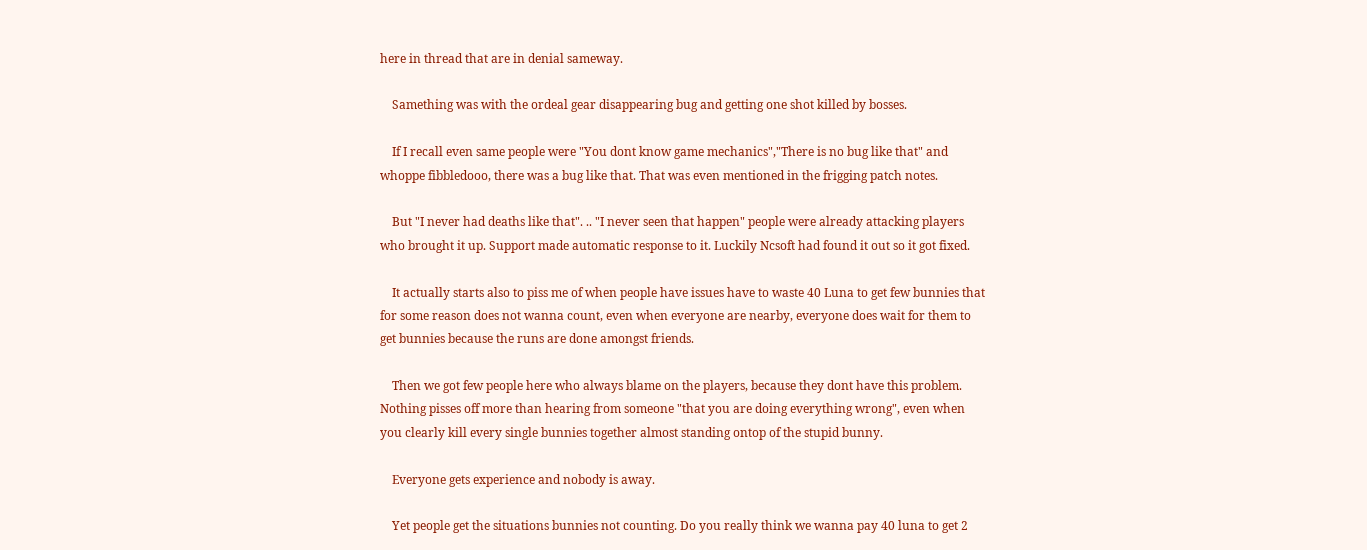here in thread that are in denial sameway.

    Samething was with the ordeal gear disappearing bug and getting one shot killed by bosses.

    If I recall even same people were "You dont know game mechanics","There is no bug like that" and whoppe fibbledooo, there was a bug like that. That was even mentioned in the frigging patch notes.

    But "I never had deaths like that". .. "I never seen that happen" people were already attacking players who brought it up. Support made automatic response to it. Luckily Ncsoft had found it out so it got fixed.

    It actually starts also to piss me of when people have issues have to waste 40 Luna to get few bunnies that for some reason does not wanna count, even when everyone are nearby, everyone does wait for them to get bunnies because the runs are done amongst friends.

    Then we got few people here who always blame on the players, because they dont have this problem. Nothing pisses off more than hearing from someone "that you are doing everything wrong", even when you clearly kill every single bunnies together almost standing ontop of the stupid bunny.

    Everyone gets experience and nobody is away.

    Yet people get the situations bunnies not counting. Do you really think we wanna pay 40 luna to get 2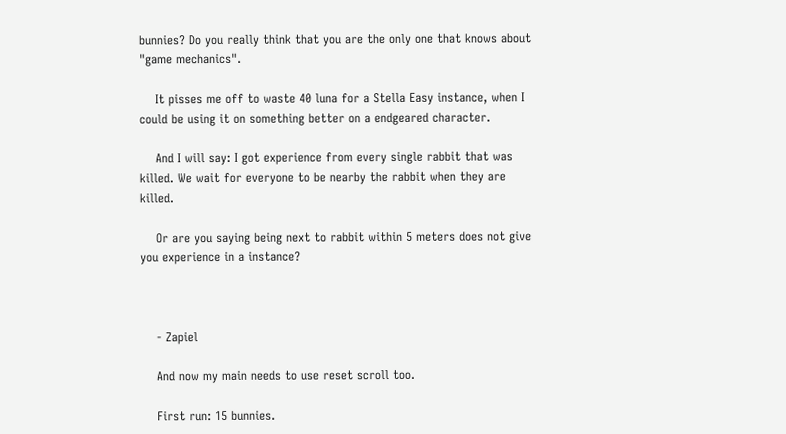bunnies? Do you really think that you are the only one that knows about "game mechanics".

    It pisses me off to waste 40 luna for a Stella Easy instance, when I could be using it on something better on a endgeared character.

    And I will say: I got experience from every single rabbit that was killed. We wait for everyone to be nearby the rabbit when they are killed.

    Or are you saying being next to rabbit within 5 meters does not give you experience in a instance?



    - Zapiel

    And now my main needs to use reset scroll too.

    First run: 15 bunnies.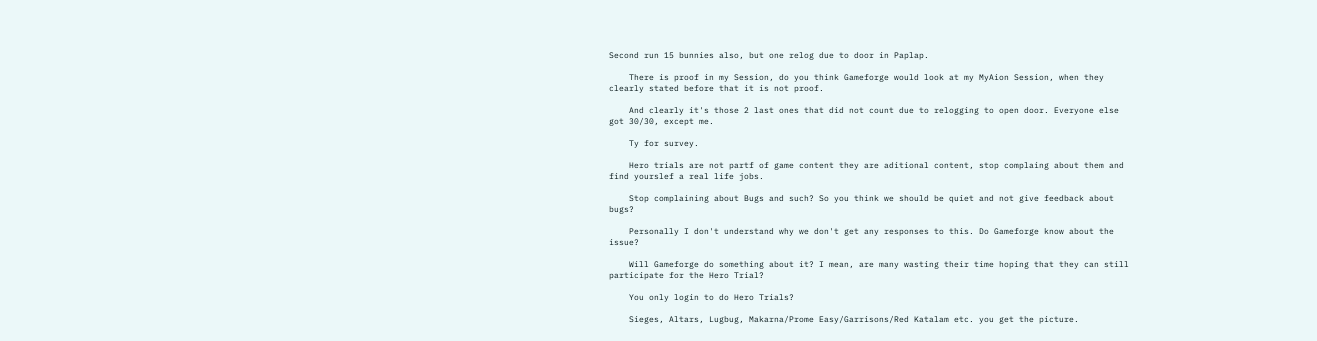Second run 15 bunnies also, but one relog due to door in Paplap.

    There is proof in my Session, do you think Gameforge would look at my MyAion Session, when they clearly stated before that it is not proof.

    And clearly it's those 2 last ones that did not count due to relogging to open door. Everyone else got 30/30, except me.

    Ty for survey.

    Hero trials are not partf of game content they are aditional content, stop complaing about them and find yourslef a real life jobs.

    Stop complaining about Bugs and such? So you think we should be quiet and not give feedback about bugs?

    Personally I don't understand why we don't get any responses to this. Do Gameforge know about the issue?

    Will Gameforge do something about it? I mean, are many wasting their time hoping that they can still participate for the Hero Trial?

    You only login to do Hero Trials?

    Sieges, Altars, Lugbug, Makarna/Prome Easy/Garrisons/Red Katalam etc. you get the picture.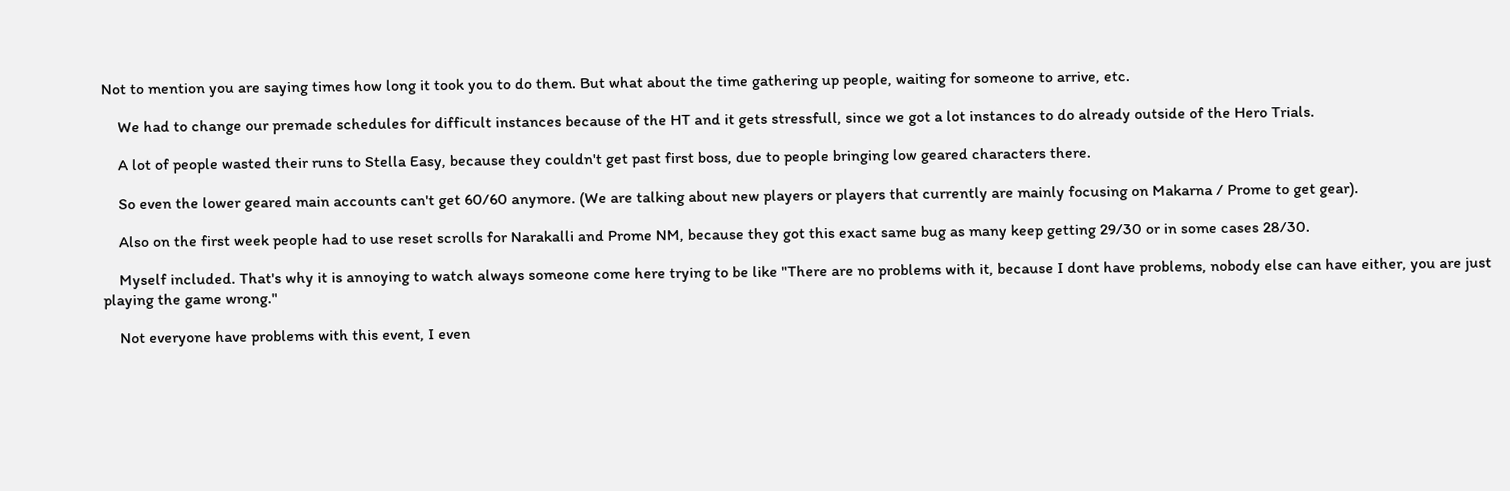Not to mention you are saying times how long it took you to do them. But what about the time gathering up people, waiting for someone to arrive, etc.

    We had to change our premade schedules for difficult instances because of the HT and it gets stressfull, since we got a lot instances to do already outside of the Hero Trials.

    A lot of people wasted their runs to Stella Easy, because they couldn't get past first boss, due to people bringing low geared characters there.

    So even the lower geared main accounts can't get 60/60 anymore. (We are talking about new players or players that currently are mainly focusing on Makarna / Prome to get gear).

    Also on the first week people had to use reset scrolls for Narakalli and Prome NM, because they got this exact same bug as many keep getting 29/30 or in some cases 28/30.

    Myself included. That's why it is annoying to watch always someone come here trying to be like "There are no problems with it, because I dont have problems, nobody else can have either, you are just playing the game wrong."

    Not everyone have problems with this event, I even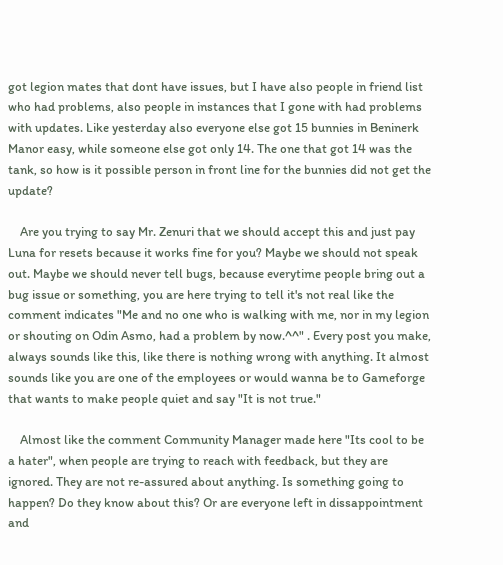got legion mates that dont have issues, but I have also people in friend list who had problems, also people in instances that I gone with had problems with updates. Like yesterday also everyone else got 15 bunnies in Beninerk Manor easy, while someone else got only 14. The one that got 14 was the tank, so how is it possible person in front line for the bunnies did not get the update?

    Are you trying to say Mr. Zenuri that we should accept this and just pay Luna for resets because it works fine for you? Maybe we should not speak out. Maybe we should never tell bugs, because everytime people bring out a bug issue or something, you are here trying to tell it's not real like the comment indicates "Me and no one who is walking with me, nor in my legion or shouting on Odin Asmo, had a problem by now.^^" . Every post you make, always sounds like this, like there is nothing wrong with anything. It almost sounds like you are one of the employees or would wanna be to Gameforge that wants to make people quiet and say "It is not true."

    Almost like the comment Community Manager made here "Its cool to be a hater", when people are trying to reach with feedback, but they are ignored. They are not re-assured about anything. Is something going to happen? Do they know about this? Or are everyone left in dissappointment and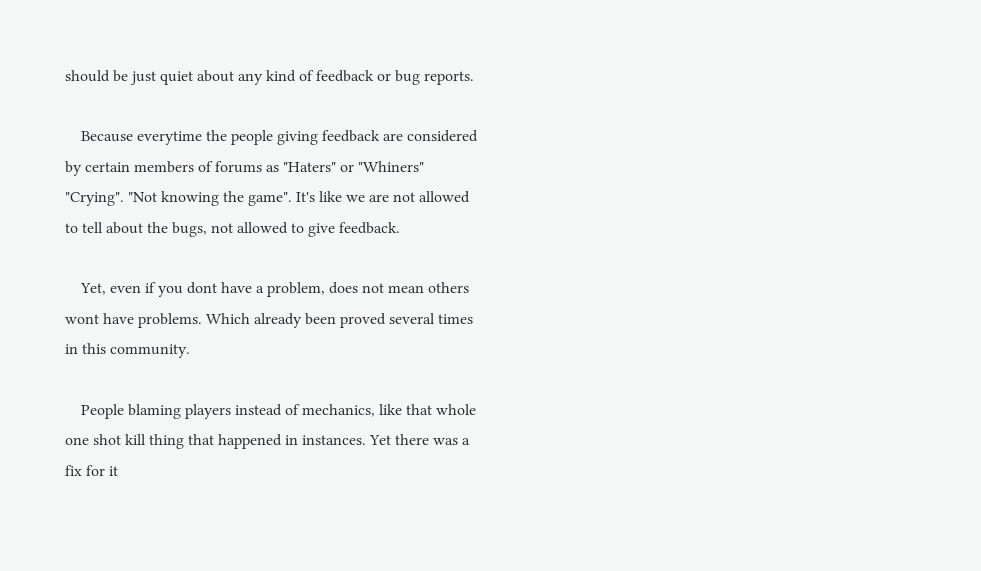should be just quiet about any kind of feedback or bug reports.

    Because everytime the people giving feedback are considered by certain members of forums as "Haters" or "Whiners" "Crying". "Not knowing the game". It's like we are not allowed to tell about the bugs, not allowed to give feedback.

    Yet, even if you dont have a problem, does not mean others wont have problems. Which already been proved several times in this community.

    People blaming players instead of mechanics, like that whole one shot kill thing that happened in instances. Yet there was a fix for it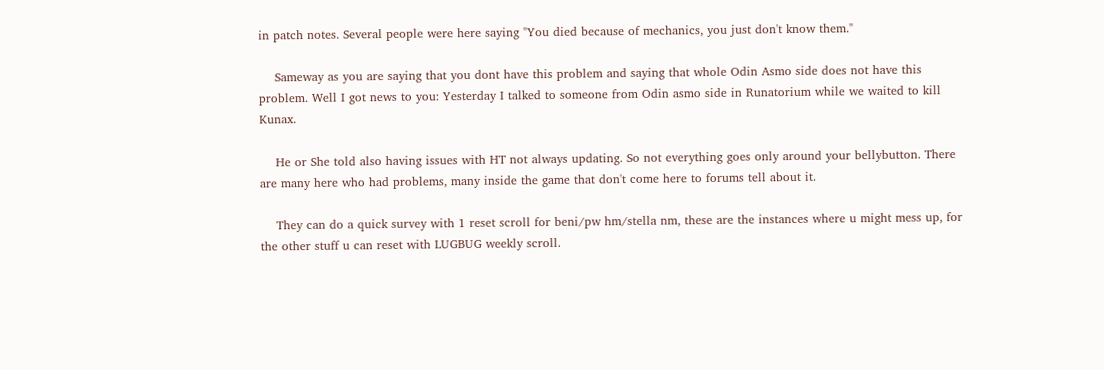in patch notes. Several people were here saying "You died because of mechanics, you just don't know them."

    Sameway as you are saying that you dont have this problem and saying that whole Odin Asmo side does not have this problem. Well I got news to you: Yesterday I talked to someone from Odin asmo side in Runatorium while we waited to kill Kunax.

    He or She told also having issues with HT not always updating. So not everything goes only around your bellybutton. There are many here who had problems, many inside the game that don't come here to forums tell about it.

    They can do a quick survey with 1 reset scroll for beni/pw hm/stella nm, these are the instances where u might mess up, for the other stuff u can reset with LUGBUG weekly scroll.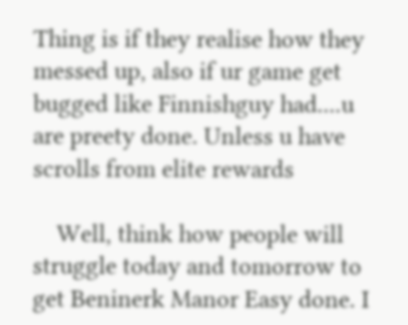Thing is if they realise how they messed up, also if ur game get bugged like Finnishguy had....u are preety done. Unless u have scrolls from elite rewards

    Well, think how people will struggle today and tomorrow to get Beninerk Manor Easy done. I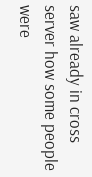saw already in cross server how some people were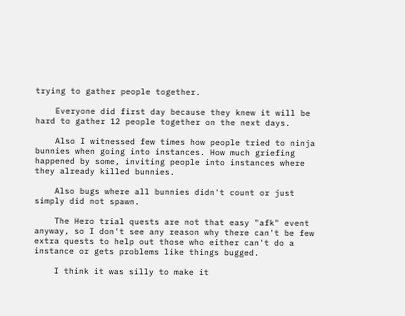trying to gather people together.

    Everyone did first day because they knew it will be hard to gather 12 people together on the next days.

    Also I witnessed few times how people tried to ninja bunnies when going into instances. How much griefing happened by some, inviting people into instances where they already killed bunnies.

    Also bugs where all bunnies didn't count or just simply did not spawn.

    The Hero trial quests are not that easy "afk" event anyway, so I don't see any reason why there can't be few extra quests to help out those who either can't do a instance or gets problems like things bugged.

    I think it was silly to make it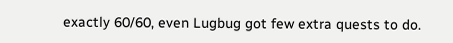exactly 60/60, even Lugbug got few extra quests to do.